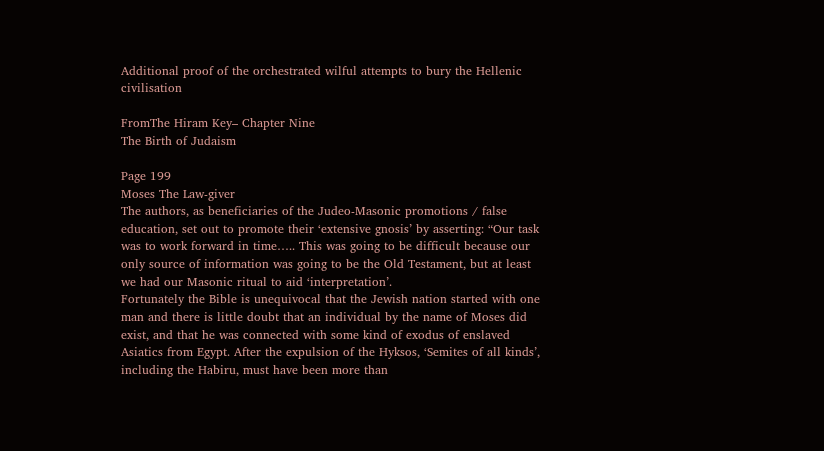Additional proof of the orchestrated wilful attempts to bury the Hellenic civilisation

FromThe Hiram Key– Chapter Nine
The Birth of Judaism

Page 199
Moses The Law-giver
The authors, as beneficiaries of the Judeo-Masonic promotions / false education, set out to promote their ‘extensive gnosis’ by asserting: “Our task was to work forward in time….. This was going to be difficult because our only source of information was going to be the Old Testament, but at least we had our Masonic ritual to aid ‘interpretation’.
Fortunately the Bible is unequivocal that the Jewish nation started with one man and there is little doubt that an individual by the name of Moses did exist, and that he was connected with some kind of exodus of enslaved Asiatics from Egypt. After the expulsion of the Hyksos, ‘Semites of all kinds’, including the Habiru, must have been more than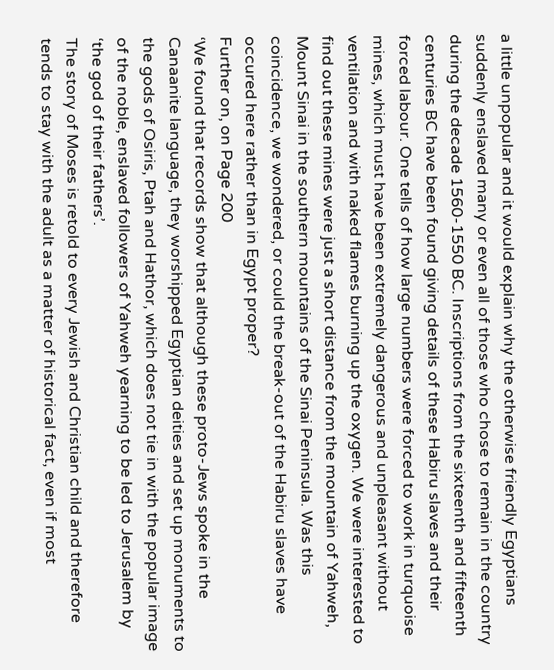a little unpopular and it would explain why the otherwise friendly Egyptians suddenly enslaved many or even all of those who chose to remain in the country during the decade 1560-1550 BC. Inscriptions from the sixteenth and fifteenth centuries BC have been found giving details of these Habiru slaves and their forced labour. One tells of how large numbers were forced to work in turquoise mines, which must have been extremely dangerous and unpleasant without ventilation and with naked flames burning up the oxygen. We were interested to find out these mines were just a short distance from the mountain of Yahweh, Mount Sinai in the southern mountains of the Sinai Peninsula. Was this coincidence, we wondered, or could the break-out of the Habiru slaves have occured here rather than in Egypt proper?
Further on, on Page 200
‘We found that records show that although these proto-Jews spoke in the Canaanite language, they worshipped Egyptian deities and set up monuments to the gods of Osiris, Ptah and Hathor, which does not tie in with the popular image of the noble, enslaved followers of Yahweh yearning to be led to Jerusalem by ‘the god of their fathers’.
The story of Moses is retold to every Jewish and Christian child and therefore tends to stay with the adult as a matter of historical fact, even if most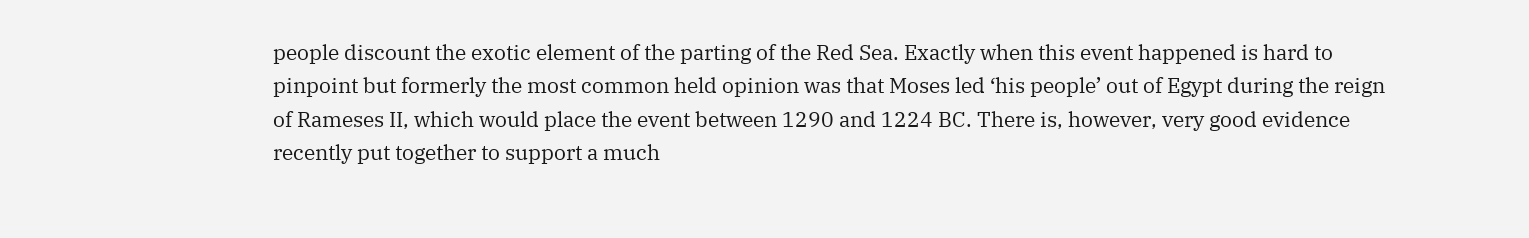people discount the exotic element of the parting of the Red Sea. Exactly when this event happened is hard to pinpoint but formerly the most common held opinion was that Moses led ‘his people’ out of Egypt during the reign of Rameses II, which would place the event between 1290 and 1224 BC. There is, however, very good evidence recently put together to support a much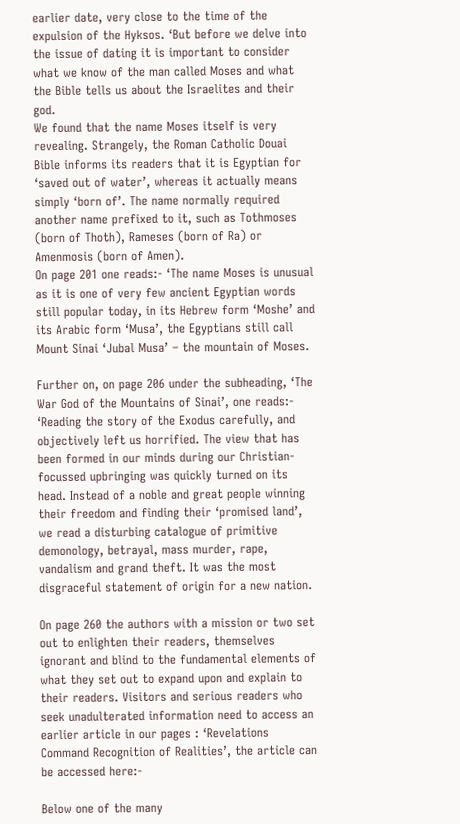earlier date, very close to the time of the expulsion of the Hyksos. ‘But before we delve into the issue of dating it is important to consider what we know of the man called Moses and what the Bible tells us about the Israelites and their god.
We found that the name Moses itself is very revealing. Strangely, the Roman Catholic Douai Bible informs its readers that it is Egyptian for ‘saved out of water’, whereas it actually means simply ‘born of’. The name normally required another name prefixed to it, such as Tothmoses (born of Thoth), Rameses (born of Ra) or Amenmosis (born of Amen).
On page 201 one reads:- ‘The name Moses is unusual as it is one of very few ancient Egyptian words still popular today, in its Hebrew form ‘Moshe’ and its Arabic form ‘Musa’, the Egyptians still call Mount Sinai ‘Jubal Musa’ – the mountain of Moses.

Further on, on page 206 under the subheading, ‘The War God of the Mountains of Sinai’, one reads:- ‘Reading the story of the Exodus carefully, and objectively left us horrified. The view that has been formed in our minds during our Christian-focussed upbringing was quickly turned on its head. Instead of a noble and great people winning their freedom and finding their ‘promised land’, we read a disturbing catalogue of primitive demonology, betrayal, mass murder, rape, vandalism and grand theft. It was the most disgraceful statement of origin for a new nation.

On page 260 the authors with a mission or two set out to enlighten their readers, themselves ignorant and blind to the fundamental elements of what they set out to expand upon and explain to their readers. Visitors and serious readers who seek unadulterated information need to access an earlier article in our pages : ‘Revelations Command Recognition of Realities’, the article can be accessed here:-

Below one of the many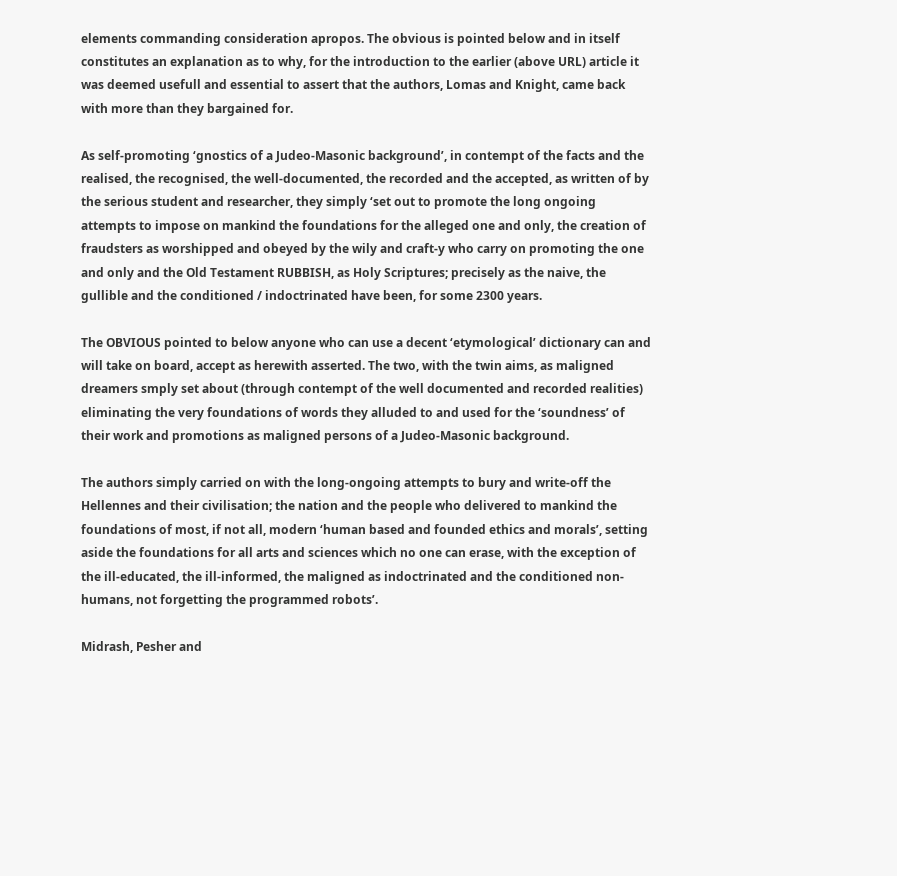elements commanding consideration apropos. The obvious is pointed below and in itself constitutes an explanation as to why, for the introduction to the earlier (above URL) article it was deemed usefull and essential to assert that the authors, Lomas and Knight, came back with more than they bargained for.

As self-promoting ‘gnostics of a Judeo-Masonic background’, in contempt of the facts and the realised, the recognised, the well-documented, the recorded and the accepted, as written of by the serious student and researcher, they simply ‘set out to promote the long ongoing attempts to impose on mankind the foundations for the alleged one and only, the creation of fraudsters as worshipped and obeyed by the wily and craft-y who carry on promoting the one and only and the Old Testament RUBBISH, as Holy Scriptures; precisely as the naive, the gullible and the conditioned / indoctrinated have been, for some 2300 years.

The OBVIOUS pointed to below anyone who can use a decent ‘etymological’ dictionary can and will take on board, accept as herewith asserted. The two, with the twin aims, as maligned dreamers smply set about (through contempt of the well documented and recorded realities) eliminating the very foundations of words they alluded to and used for the ‘soundness’ of their work and promotions as maligned persons of a Judeo-Masonic background.

The authors simply carried on with the long-ongoing attempts to bury and write-off the Hellennes and their civilisation; the nation and the people who delivered to mankind the foundations of most, if not all, modern ‘human based and founded ethics and morals’, setting aside the foundations for all arts and sciences which no one can erase, with the exception of the ill-educated, the ill-informed, the maligned as indoctrinated and the conditioned non-humans, not forgetting the programmed robots’.

Midrash, Pesher and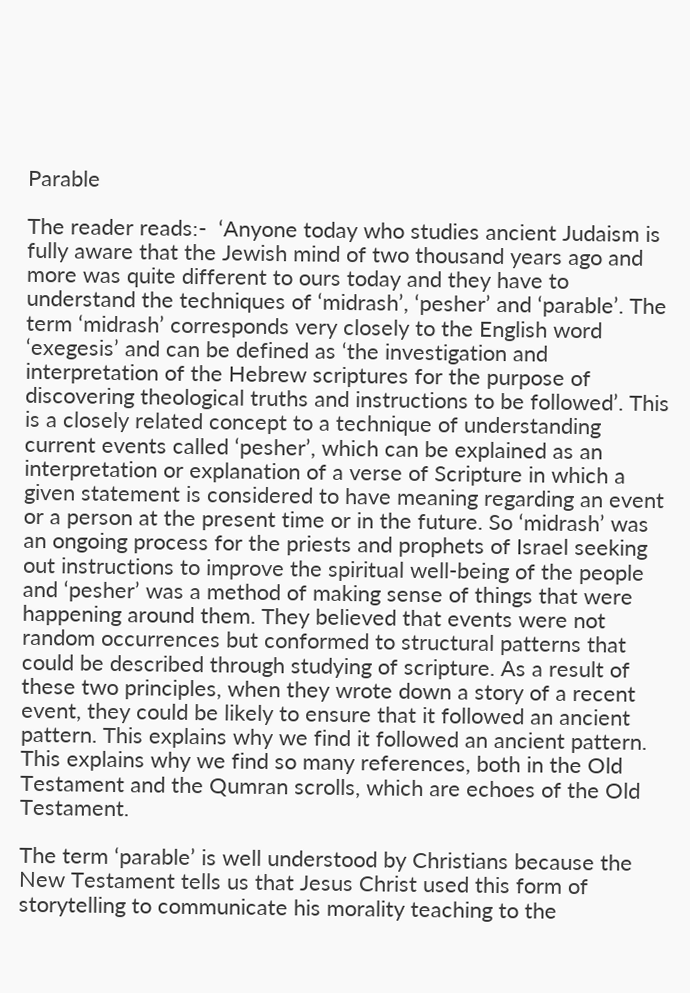Parable

The reader reads:-  ‘Anyone today who studies ancient Judaism is fully aware that the Jewish mind of two thousand years ago and more was quite different to ours today and they have to understand the techniques of ‘midrash’, ‘pesher’ and ‘parable’. The term ‘midrash’ corresponds very closely to the English word ‘exegesis’ and can be defined as ‘the investigation and interpretation of the Hebrew scriptures for the purpose of discovering theological truths and instructions to be followed’. This is a closely related concept to a technique of understanding current events called ‘pesher’, which can be explained as an interpretation or explanation of a verse of Scripture in which a given statement is considered to have meaning regarding an event or a person at the present time or in the future. So ‘midrash’ was an ongoing process for the priests and prophets of Israel seeking out instructions to improve the spiritual well-being of the people and ‘pesher’ was a method of making sense of things that were happening around them. They believed that events were not random occurrences but conformed to structural patterns that could be described through studying of scripture. As a result of these two principles, when they wrote down a story of a recent event, they could be likely to ensure that it followed an ancient pattern. This explains why we find it followed an ancient pattern. This explains why we find so many references, both in the Old Testament and the Qumran scrolls, which are echoes of the Old Testament.

The term ‘parable’ is well understood by Christians because the New Testament tells us that Jesus Christ used this form of storytelling to communicate his morality teaching to the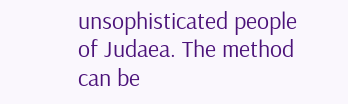unsophisticated people of Judaea. The method can be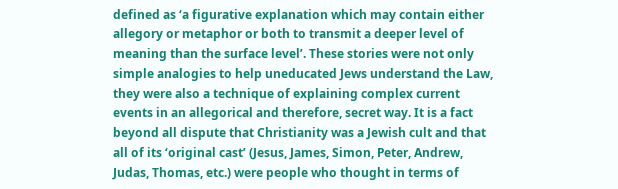defined as ‘a figurative explanation which may contain either allegory or metaphor or both to transmit a deeper level of meaning than the surface level’. These stories were not only simple analogies to help uneducated Jews understand the Law, they were also a technique of explaining complex current events in an allegorical and therefore, secret way. It is a fact beyond all dispute that Christianity was a Jewish cult and that all of its ‘original cast’ (Jesus, James, Simon, Peter, Andrew, Judas, Thomas, etc.) were people who thought in terms of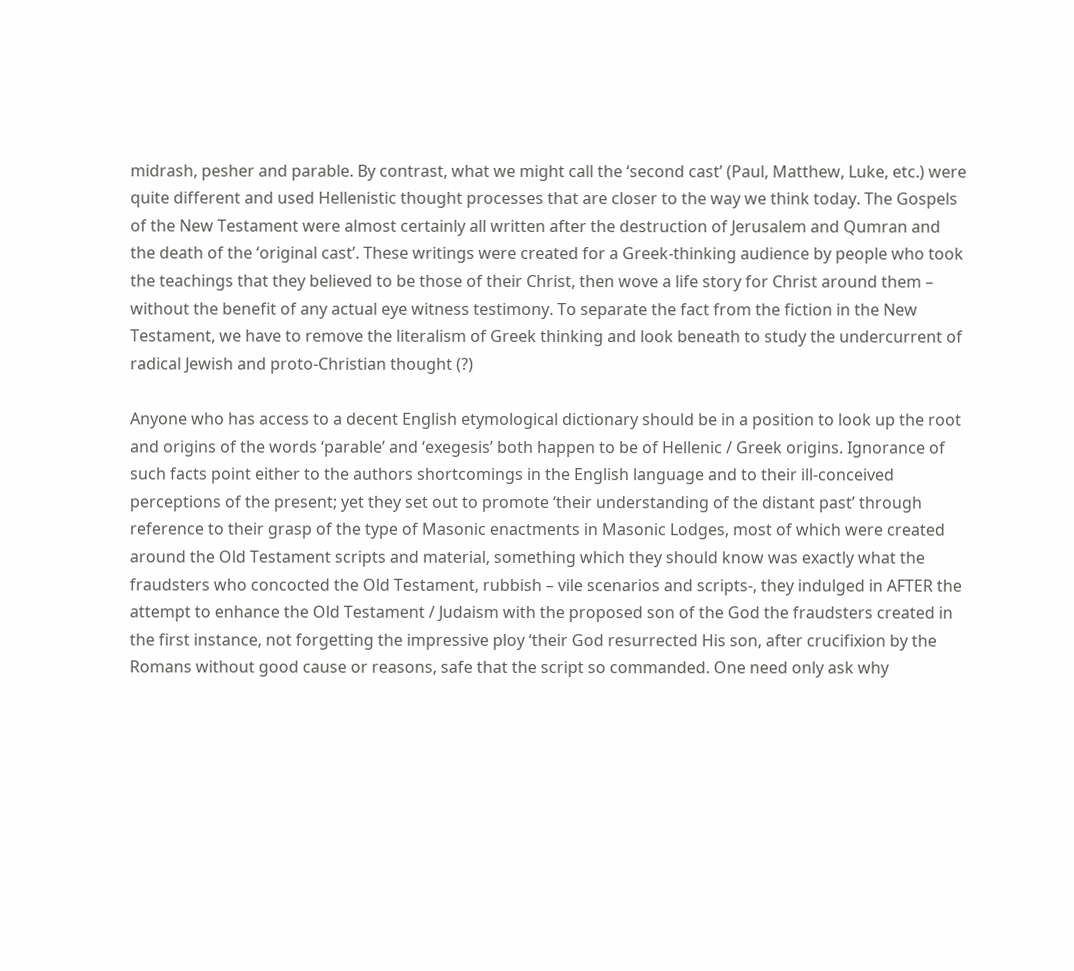midrash, pesher and parable. By contrast, what we might call the ‘second cast’ (Paul, Matthew, Luke, etc.) were quite different and used Hellenistic thought processes that are closer to the way we think today. The Gospels of the New Testament were almost certainly all written after the destruction of Jerusalem and Qumran and the death of the ‘original cast’. These writings were created for a Greek-thinking audience by people who took the teachings that they believed to be those of their Christ, then wove a life story for Christ around them – without the benefit of any actual eye witness testimony. To separate the fact from the fiction in the New Testament, we have to remove the literalism of Greek thinking and look beneath to study the undercurrent of radical Jewish and proto-Christian thought (?)

Anyone who has access to a decent English etymological dictionary should be in a position to look up the root and origins of the words ‘parable’ and ‘exegesis’ both happen to be of Hellenic / Greek origins. Ignorance of such facts point either to the authors shortcomings in the English language and to their ill-conceived perceptions of the present; yet they set out to promote ‘their understanding of the distant past’ through reference to their grasp of the type of Masonic enactments in Masonic Lodges, most of which were created around the Old Testament scripts and material, something which they should know was exactly what the fraudsters who concocted the Old Testament, rubbish – vile scenarios and scripts-, they indulged in AFTER the attempt to enhance the Old Testament / Judaism with the proposed son of the God the fraudsters created in the first instance, not forgetting the impressive ploy ‘their God resurrected His son, after crucifixion by the Romans without good cause or reasons, safe that the script so commanded. One need only ask why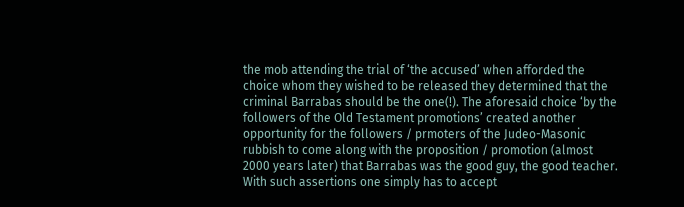the mob attending the trial of ‘the accused’ when afforded the choice whom they wished to be released they determined that the criminal Barrabas should be the one(!). The aforesaid choice ‘by the followers of the Old Testament promotions’ created another opportunity for the followers / prmoters of the Judeo-Masonic rubbish to come along with the proposition / promotion (almost 2000 years later) that Barrabas was the good guy, the good teacher. With such assertions one simply has to accept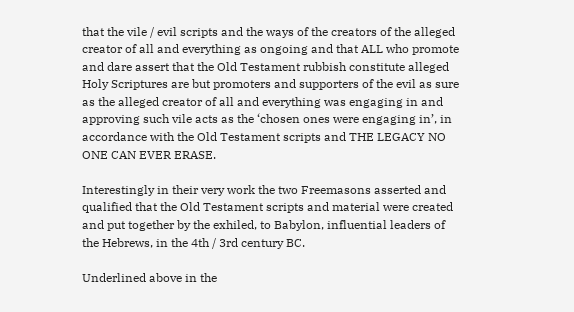that the vile / evil scripts and the ways of the creators of the alleged creator of all and everything as ongoing and that ALL who promote and dare assert that the Old Testament rubbish constitute alleged Holy Scriptures are but promoters and supporters of the evil as sure as the alleged creator of all and everything was engaging in and approving such vile acts as the ‘chosen ones were engaging in’, in accordance with the Old Testament scripts and THE LEGACY NO ONE CAN EVER ERASE.

Interestingly in their very work the two Freemasons asserted and qualified that the Old Testament scripts and material were created and put together by the exhiled, to Babylon, influential leaders of the Hebrews, in the 4th / 3rd century BC.

Underlined above in the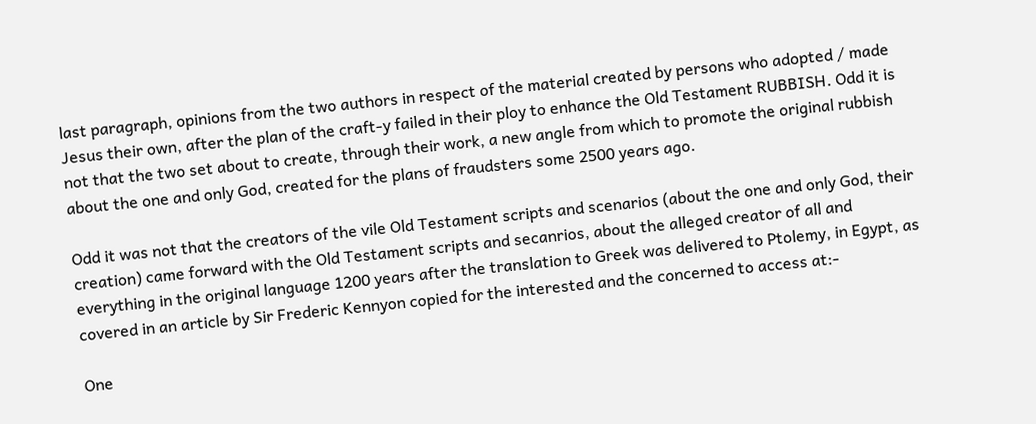last paragraph, opinions from the two authors in respect of the material created by persons who adopted / made Jesus their own, after the plan of the craft-y failed in their ploy to enhance the Old Testament RUBBISH. Odd it is not that the two set about to create, through their work, a new angle from which to promote the original rubbish about the one and only God, created for the plans of fraudsters some 2500 years ago.

Odd it was not that the creators of the vile Old Testament scripts and scenarios (about the one and only God, their creation) came forward with the Old Testament scripts and secanrios, about the alleged creator of all and everything in the original language 1200 years after the translation to Greek was delivered to Ptolemy, in Egypt, as covered in an article by Sir Frederic Kennyon copied for the interested and the concerned to access at:-

One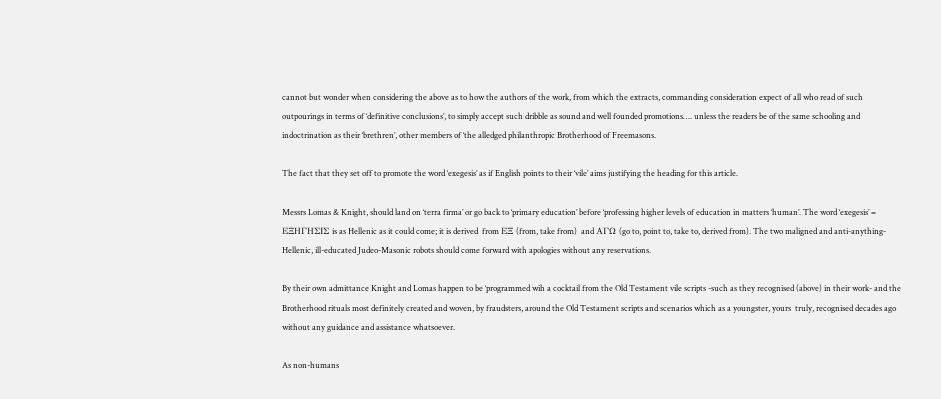cannot but wonder when considering the above as to how the authors of the work, from which the extracts, commanding consideration expect of all who read of such outpourings in terms of ‘definitive conclusions’, to simply accept such dribble as sound and well founded promotions…. unless the readers be of the same schooling and indoctrination as their ‘brethren’, other members of ‘the alledged philanthropic Brotherhood of Freemasons.

The fact that they set off to promote the word ‘exegesis’ as if English points to their ‘vile’ aims justifying the heading for this article.

Messrs Lomas & Knight, should land on ‘terra firma’ or go back to ‘primary education’ before ‘professing higher levels of education in matters ‘human’. The word ‘exegesis’ = ΕΞΗΓΗΣΙΣ is as Hellenic as it could come; it is derived  from ΕΞ (from, take from)  and ΑΓΩ (go to, point to, take to, derived from). The two maligned and anti-anything-Hellenic, ill-educated Judeo-Masonic robots should come forward with apologies without any reservations.

By their own admittance Knight and Lomas happen to be ‘programmed wih a cocktail from the Old Testament vile scripts -such as they recognised (above) in their work- and the Brotherhood rituals most definitely created and woven, by fraudsters, around the Old Testament scripts and scenarios which as a youngster, yours  truly, recognised decades ago without any guidance and assistance whatsoever.

As non-humans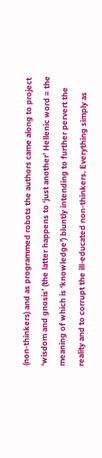(non-thinkers) and as programmed robots the authors came along to project ‘wisdom and gnosis’ (the latter happens to ‘just another’ Hellenic word = the meaning of which is ‘knowledge’) bluntly intending to further pervert the reality and to corrupt the ill-educated non-thinkers. Everything simply as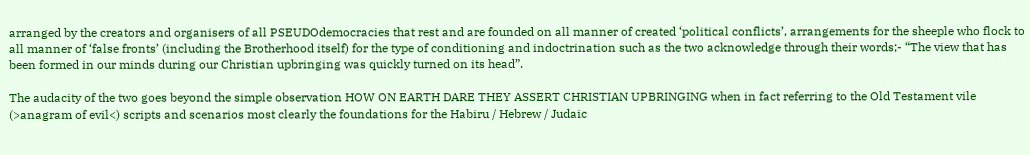arranged by the creators and organisers of all PSEUDOdemocracies that rest and are founded on all manner of created ‘political conflicts’, arrangements for the sheeple who flock to all manner of ‘false fronts’ (including the Brotherhood itself) for the type of conditioning and indoctrination such as the two acknowledge through their words;- “The view that has been formed in our minds during our Christian upbringing was quickly turned on its head”.

The audacity of the two goes beyond the simple observation HOW ON EARTH DARE THEY ASSERT CHRISTIAN UPBRINGING when in fact referring to the Old Testament vile (>anagram of evil<) scripts and scenarios most clearly the foundations for the Habiru / Hebrew / Judaic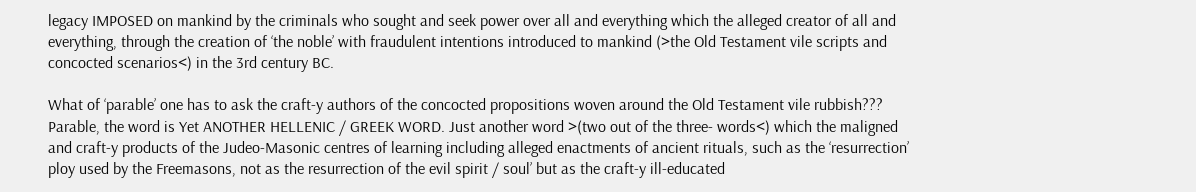legacy IMPOSED on mankind by the criminals who sought and seek power over all and everything which the alleged creator of all and everything, through the creation of ‘the noble’ with fraudulent intentions introduced to mankind (>the Old Testament vile scripts and concocted scenarios<) in the 3rd century BC.

What of ‘parable’ one has to ask the craft-y authors of the concocted propositions woven around the Old Testament vile rubbish??? Parable, the word is Yet ANOTHER HELLENIC / GREEK WORD. Just another word >(two out of the three- words<) which the maligned and craft-y products of the Judeo-Masonic centres of learning including alleged enactments of ancient rituals, such as the ‘resurrection’ ploy used by the Freemasons, not as the resurrection of the evil spirit / soul’ but as the craft-y ill-educated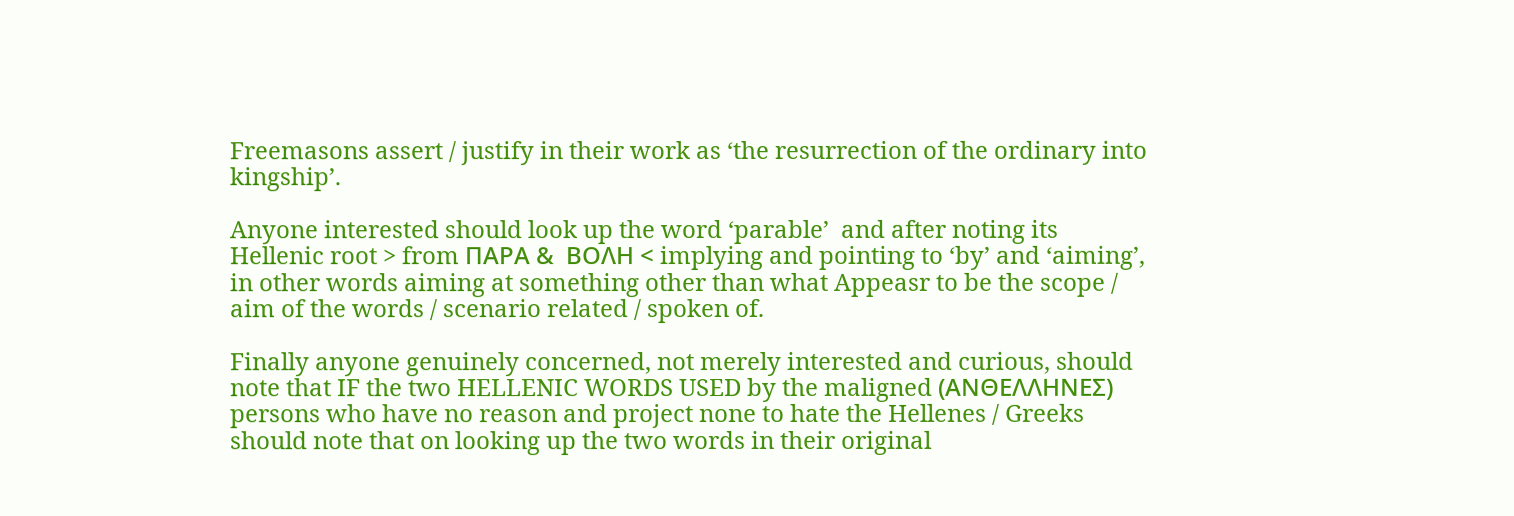Freemasons assert / justify in their work as ‘the resurrection of the ordinary into kingship’.

Anyone interested should look up the word ‘parable’  and after noting its Hellenic root > from ΠΑΡΑ &  ΒΟΛΗ < implying and pointing to ‘by’ and ‘aiming’, in other words aiming at something other than what Appeasr to be the scope / aim of the words / scenario related / spoken of.

Finally anyone genuinely concerned, not merely interested and curious, should note that IF the two HELLENIC WORDS USED by the maligned (ΑΝΘΕΛΛΗΝΕΣ) persons who have no reason and project none to hate the Hellenes / Greeks should note that on looking up the two words in their original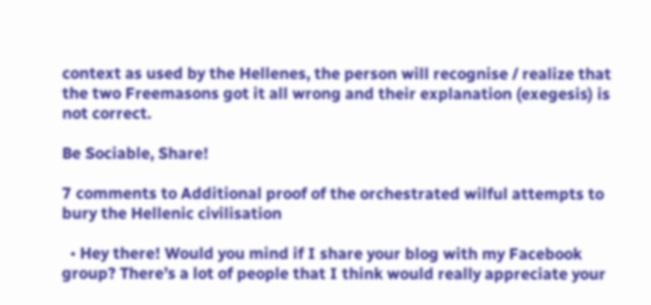context as used by the Hellenes, the person will recognise / realize that the two Freemasons got it all wrong and their explanation (exegesis) is not correct.

Be Sociable, Share!

7 comments to Additional proof of the orchestrated wilful attempts to bury the Hellenic civilisation

  • Hey there! Would you mind if I share your blog with my Facebook group? There’s a lot of people that I think would really appreciate your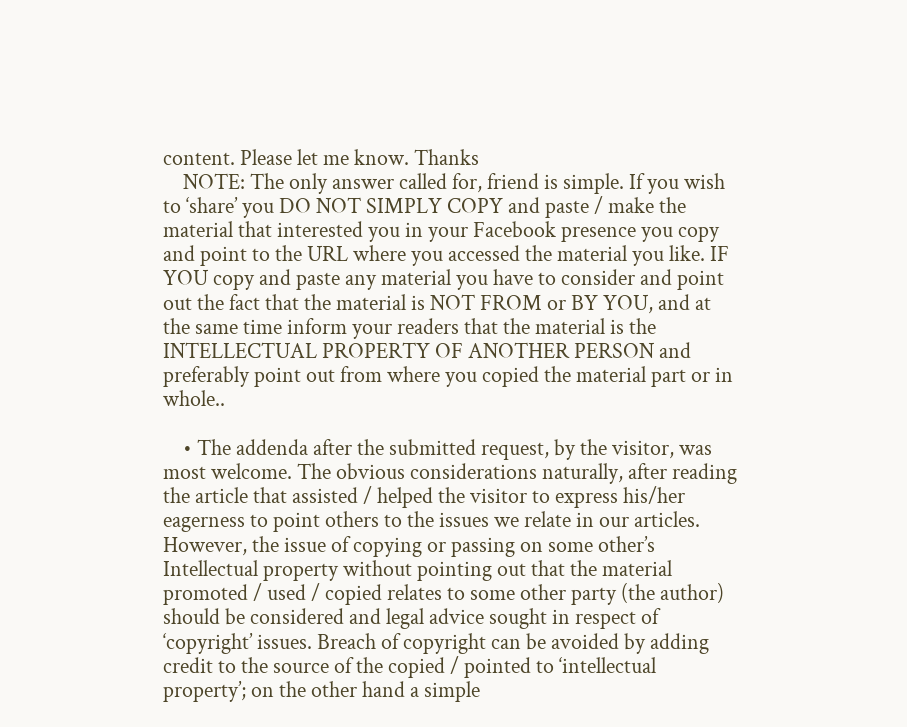content. Please let me know. Thanks
    NOTE: The only answer called for, friend is simple. If you wish to ‘share’ you DO NOT SIMPLY COPY and paste / make the material that interested you in your Facebook presence you copy and point to the URL where you accessed the material you like. IF YOU copy and paste any material you have to consider and point out the fact that the material is NOT FROM or BY YOU, and at the same time inform your readers that the material is the INTELLECTUAL PROPERTY OF ANOTHER PERSON and preferably point out from where you copied the material part or in whole..

    • The addenda after the submitted request, by the visitor, was most welcome. The obvious considerations naturally, after reading the article that assisted / helped the visitor to express his/her eagerness to point others to the issues we relate in our articles. However, the issue of copying or passing on some other’s Intellectual property without pointing out that the material promoted / used / copied relates to some other party (the author) should be considered and legal advice sought in respect of ‘copyright’ issues. Breach of copyright can be avoided by adding credit to the source of the copied / pointed to ‘intellectual property’; on the other hand a simple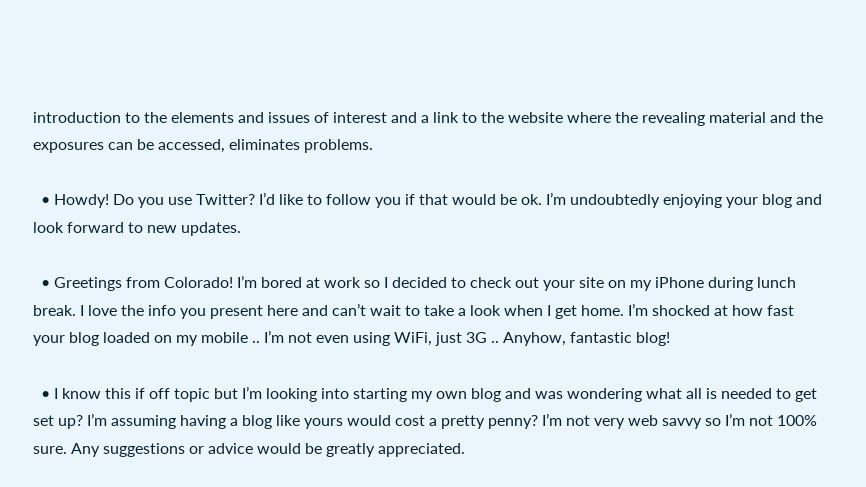introduction to the elements and issues of interest and a link to the website where the revealing material and the exposures can be accessed, eliminates problems.

  • Howdy! Do you use Twitter? I’d like to follow you if that would be ok. I’m undoubtedly enjoying your blog and look forward to new updates.

  • Greetings from Colorado! I’m bored at work so I decided to check out your site on my iPhone during lunch break. I love the info you present here and can’t wait to take a look when I get home. I’m shocked at how fast your blog loaded on my mobile .. I’m not even using WiFi, just 3G .. Anyhow, fantastic blog!

  • I know this if off topic but I’m looking into starting my own blog and was wondering what all is needed to get set up? I’m assuming having a blog like yours would cost a pretty penny? I’m not very web savvy so I’m not 100% sure. Any suggestions or advice would be greatly appreciated.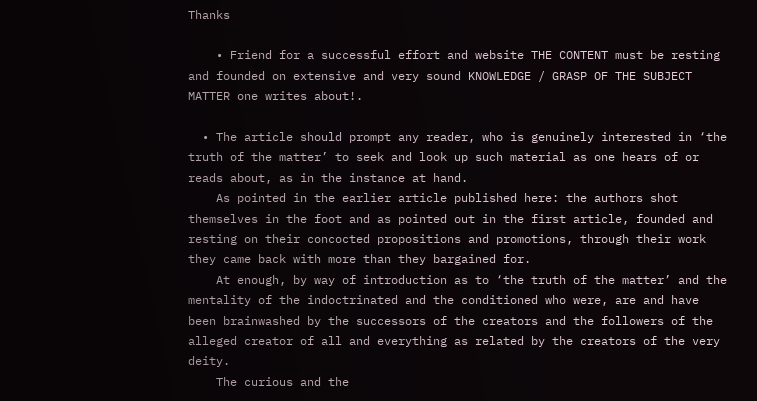Thanks

    • Friend for a successful effort and website THE CONTENT must be resting and founded on extensive and very sound KNOWLEDGE / GRASP OF THE SUBJECT MATTER one writes about!.

  • The article should prompt any reader, who is genuinely interested in ‘the truth of the matter’ to seek and look up such material as one hears of or reads about, as in the instance at hand.
    As pointed in the earlier article published here: the authors shot themselves in the foot and as pointed out in the first article, founded and resting on their concocted propositions and promotions, through their work they came back with more than they bargained for.
    At enough, by way of introduction as to ‘the truth of the matter’ and the mentality of the indoctrinated and the conditioned who were, are and have been brainwashed by the successors of the creators and the followers of the alleged creator of all and everything as related by the creators of the very deity.
    The curious and the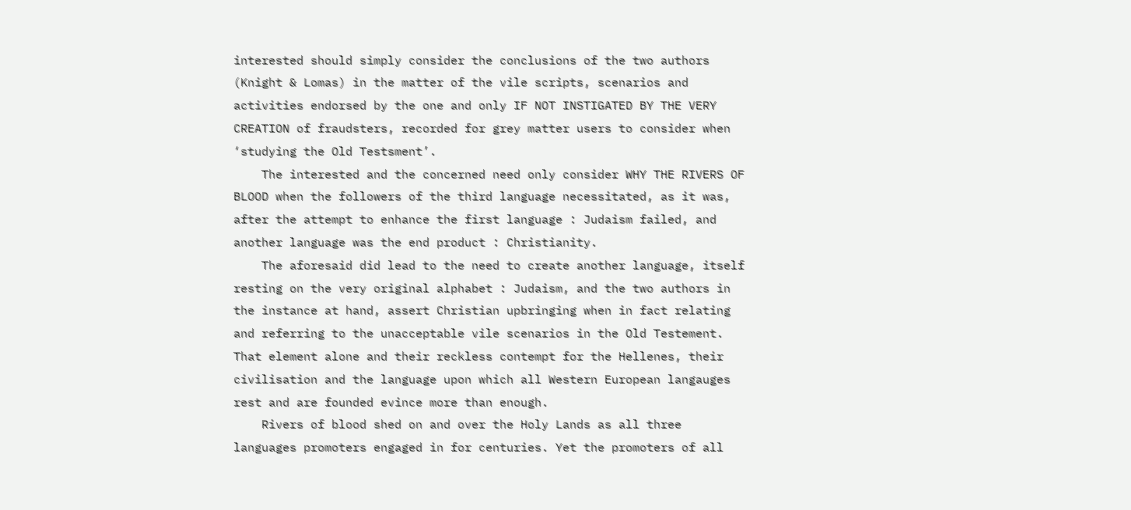interested should simply consider the conclusions of the two authors (Knight & Lomas) in the matter of the vile scripts, scenarios and activities endorsed by the one and only IF NOT INSTIGATED BY THE VERY CREATION of fraudsters, recorded for grey matter users to consider when ‘studying the Old Testsment’.
    The interested and the concerned need only consider WHY THE RIVERS OF BLOOD when the followers of the third language necessitated, as it was, after the attempt to enhance the first language : Judaism failed, and another language was the end product : Christianity.
    The aforesaid did lead to the need to create another language, itself resting on the very original alphabet : Judaism, and the two authors in the instance at hand, assert Christian upbringing when in fact relating and referring to the unacceptable vile scenarios in the Old Testement. That element alone and their reckless contempt for the Hellenes, their civilisation and the language upon which all Western European langauges rest and are founded evince more than enough.
    Rivers of blood shed on and over the Holy Lands as all three languages promoters engaged in for centuries. Yet the promoters of all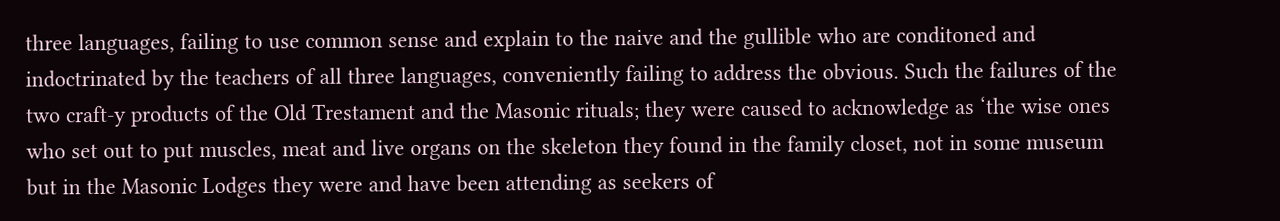three languages, failing to use common sense and explain to the naive and the gullible who are conditoned and indoctrinated by the teachers of all three languages, conveniently failing to address the obvious. Such the failures of the two craft-y products of the Old Trestament and the Masonic rituals; they were caused to acknowledge as ‘the wise ones who set out to put muscles, meat and live organs on the skeleton they found in the family closet, not in some museum but in the Masonic Lodges they were and have been attending as seekers of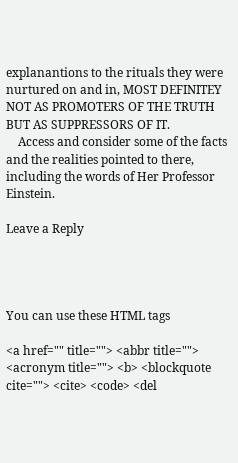explanantions to the rituals they were nurtured on and in, MOST DEFINITEY NOT AS PROMOTERS OF THE TRUTH BUT AS SUPPRESSORS OF IT.
    Access and consider some of the facts and the realities pointed to there, including the words of Her Professor Einstein.

Leave a Reply




You can use these HTML tags

<a href="" title=""> <abbr title=""> <acronym title=""> <b> <blockquote cite=""> <cite> <code> <del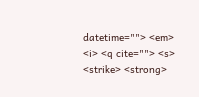datetime=""> <em> <i> <q cite=""> <s> <strike> <strong>